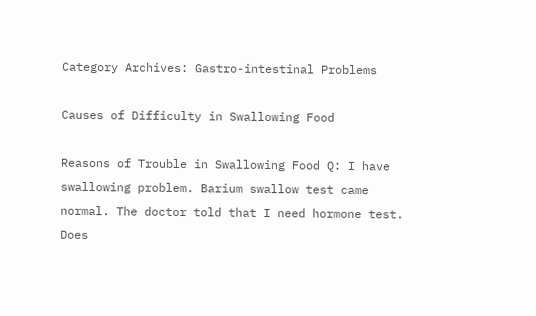Category Archives: Gastro-intestinal Problems

Causes of Difficulty in Swallowing Food

Reasons of Trouble in Swallowing Food Q: I have swallowing problem. Barium swallow test came normal. The doctor told that I need hormone test. Does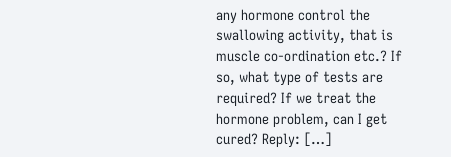any hormone control the swallowing activity, that is muscle co-ordination etc.? If so, what type of tests are required? If we treat the hormone problem, can I get cured? Reply: […]